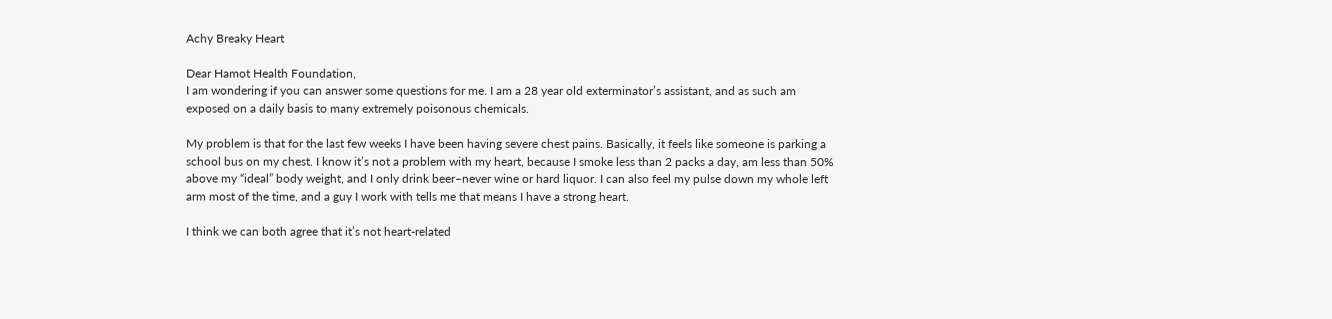Achy Breaky Heart

Dear Hamot Health Foundation,
I am wondering if you can answer some questions for me. I am a 28 year old exterminator’s assistant, and as such am exposed on a daily basis to many extremely poisonous chemicals.

My problem is that for the last few weeks I have been having severe chest pains. Basically, it feels like someone is parking a school bus on my chest. I know it’s not a problem with my heart, because I smoke less than 2 packs a day, am less than 50% above my “ideal” body weight, and I only drink beer–never wine or hard liquor. I can also feel my pulse down my whole left arm most of the time, and a guy I work with tells me that means I have a strong heart.

I think we can both agree that it’s not heart-related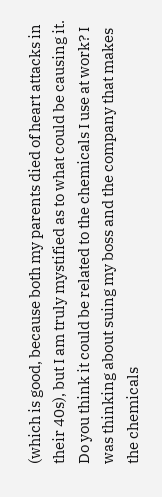(which is good, because both my parents died of heart attacks in their 40s), but I am truly mystified as to what could be causing it. Do you think it could be related to the chemicals I use at work? I was thinking about suing my boss and the company that makes the chemicals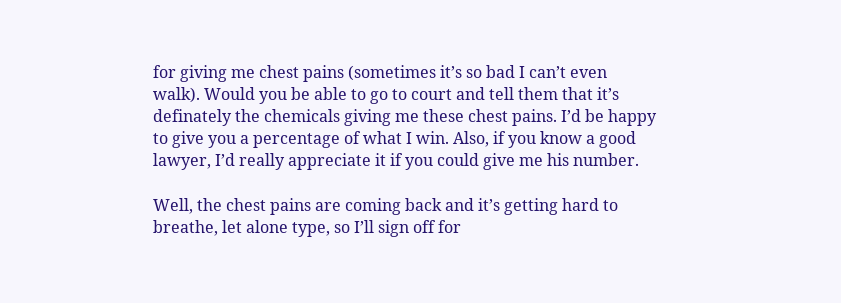for giving me chest pains (sometimes it’s so bad I can’t even walk). Would you be able to go to court and tell them that it’s definately the chemicals giving me these chest pains. I’d be happy to give you a percentage of what I win. Also, if you know a good lawyer, I’d really appreciate it if you could give me his number.

Well, the chest pains are coming back and it’s getting hard to breathe, let alone type, so I’ll sign off for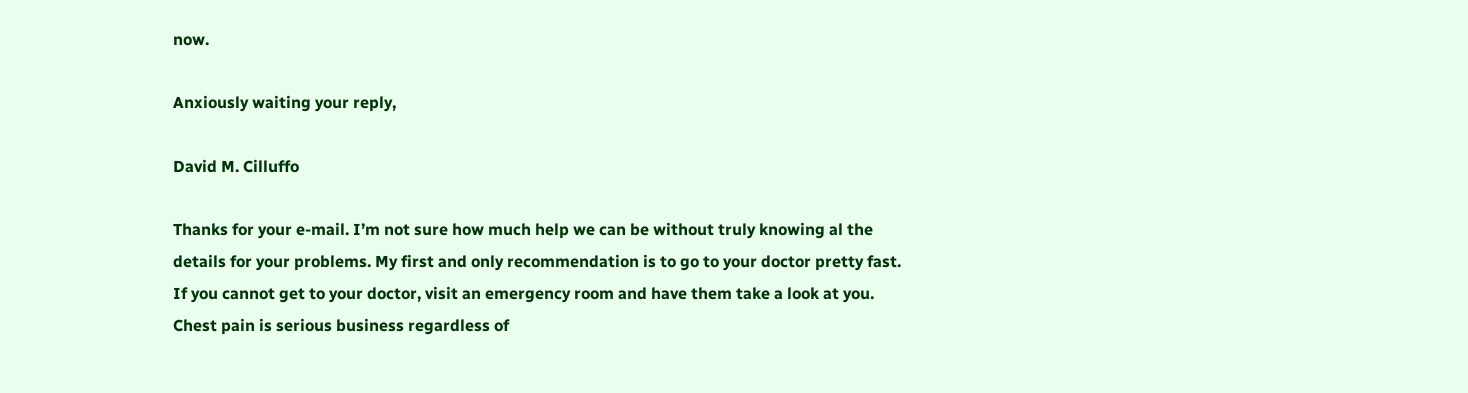now.

Anxiously waiting your reply,

David M. Cilluffo

Thanks for your e-mail. I’m not sure how much help we can be without truly knowing al the details for your problems. My first and only recommendation is to go to your doctor pretty fast. If you cannot get to your doctor, visit an emergency room and have them take a look at you. Chest pain is serious business regardless of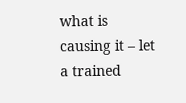what is causing it – let a trained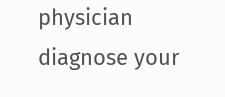physician diagnose your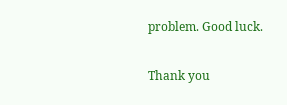problem. Good luck.

Thank you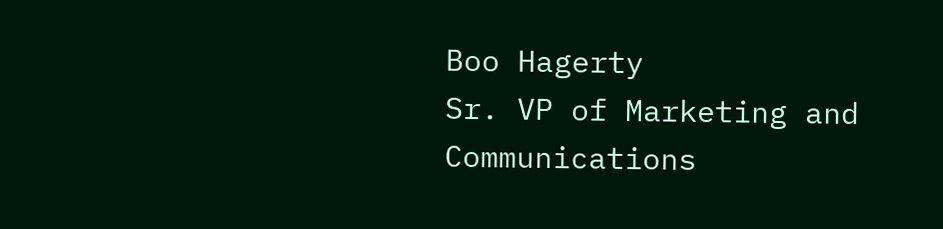Boo Hagerty
Sr. VP of Marketing and Communications